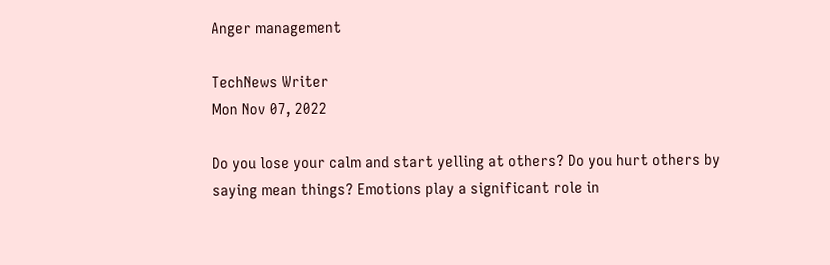Anger management

TechNews Writer
Mon Nov 07, 2022

Do you lose your calm and start yelling at others? Do you hurt others by saying mean things? Emotions play a significant role in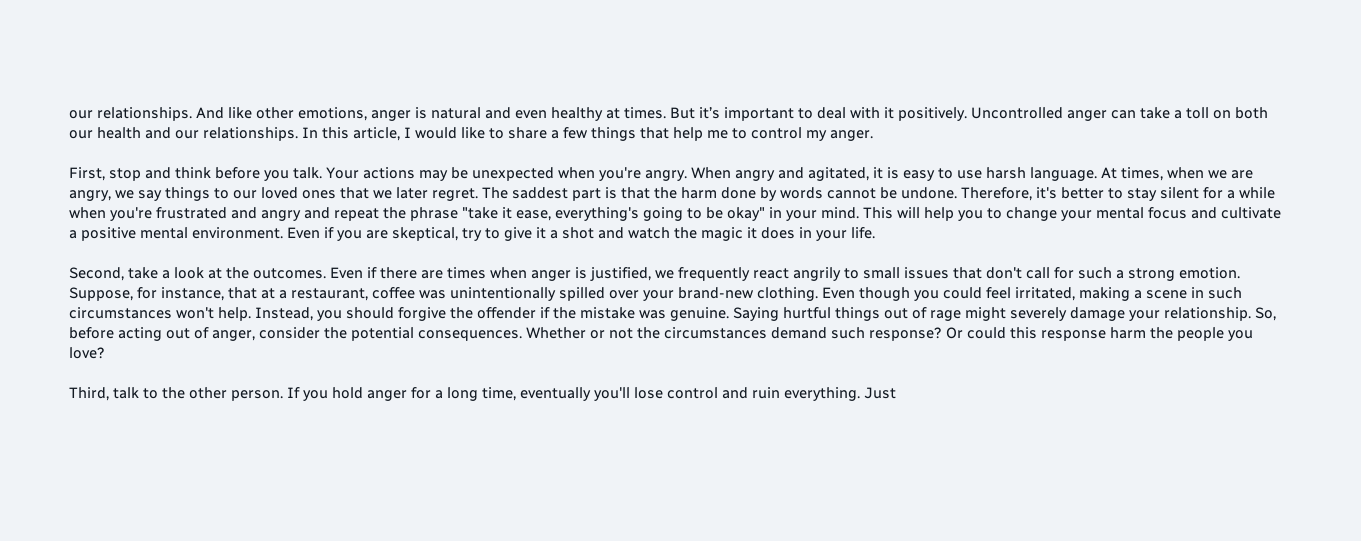our relationships. And like other emotions, anger is natural and even healthy at times. But it’s important to deal with it positively. Uncontrolled anger can take a toll on both our health and our relationships. In this article, I would like to share a few things that help me to control my anger.

First, stop and think before you talk. Your actions may be unexpected when you're angry. When angry and agitated, it is easy to use harsh language. At times, when we are angry, we say things to our loved ones that we later regret. The saddest part is that the harm done by words cannot be undone. Therefore, it's better to stay silent for a while when you're frustrated and angry and repeat the phrase "take it ease, everything's going to be okay" in your mind. This will help you to change your mental focus and cultivate a positive mental environment. Even if you are skeptical, try to give it a shot and watch the magic it does in your life.

Second, take a look at the outcomes. Even if there are times when anger is justified, we frequently react angrily to small issues that don't call for such a strong emotion. Suppose, for instance, that at a restaurant, coffee was unintentionally spilled over your brand-new clothing. Even though you could feel irritated, making a scene in such circumstances won't help. Instead, you should forgive the offender if the mistake was genuine. Saying hurtful things out of rage might severely damage your relationship. So, before acting out of anger, consider the potential consequences. Whether or not the circumstances demand such response? Or could this response harm the people you love?

Third, talk to the other person. If you hold anger for a long time, eventually you'll lose control and ruin everything. Just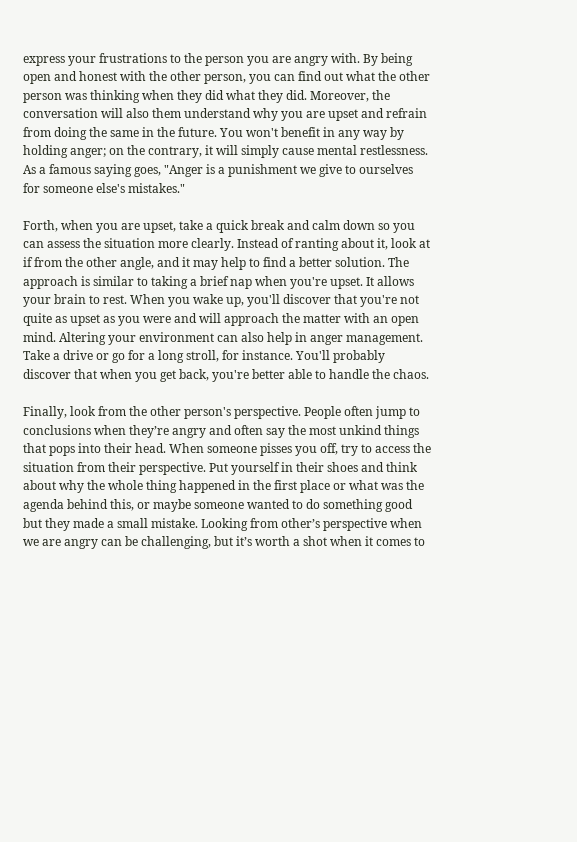express your frustrations to the person you are angry with. By being open and honest with the other person, you can find out what the other person was thinking when they did what they did. Moreover, the conversation will also them understand why you are upset and refrain from doing the same in the future. You won't benefit in any way by holding anger; on the contrary, it will simply cause mental restlessness. As a famous saying goes, "Anger is a punishment we give to ourselves for someone else's mistakes."

Forth, when you are upset, take a quick break and calm down so you can assess the situation more clearly. Instead of ranting about it, look at if from the other angle, and it may help to find a better solution. The approach is similar to taking a brief nap when you're upset. It allows your brain to rest. When you wake up, you'll discover that you're not quite as upset as you were and will approach the matter with an open mind. Altering your environment can also help in anger management. Take a drive or go for a long stroll, for instance. You'll probably discover that when you get back, you're better able to handle the chaos.

Finally, look from the other person's perspective. People often jump to conclusions when they’re angry and often say the most unkind things that pops into their head. When someone pisses you off, try to access the situation from their perspective. Put yourself in their shoes and think about why the whole thing happened in the first place or what was the agenda behind this, or maybe someone wanted to do something good but they made a small mistake. Looking from other’s perspective when we are angry can be challenging, but it’s worth a shot when it comes to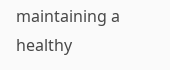maintaining a healthy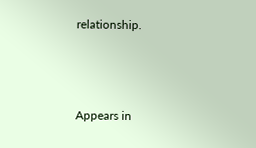relationship.



Appears in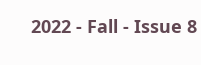2022 - Fall - Issue 8